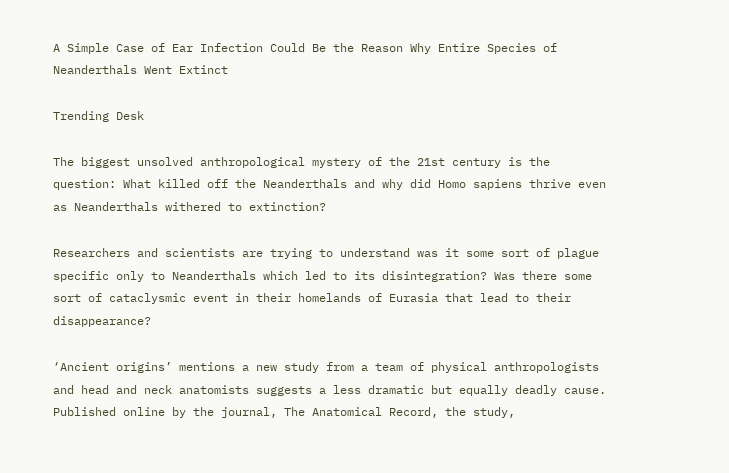A Simple Case of Ear Infection Could Be the Reason Why Entire Species of Neanderthals Went Extinct

Trending Desk

The biggest unsolved anthropological mystery of the 21st century is the question: What killed off the Neanderthals and why did Homo sapiens thrive even as Neanderthals withered to extinction?

Researchers and scientists are trying to understand was it some sort of plague specific only to Neanderthals which led to its disintegration? Was there some sort of cataclysmic event in their homelands of Eurasia that lead to their disappearance?

‘Ancient origins’ mentions a new study from a team of physical anthropologists and head and neck anatomists suggests a less dramatic but equally deadly cause. Published online by the journal, The Anatomical Record, the study,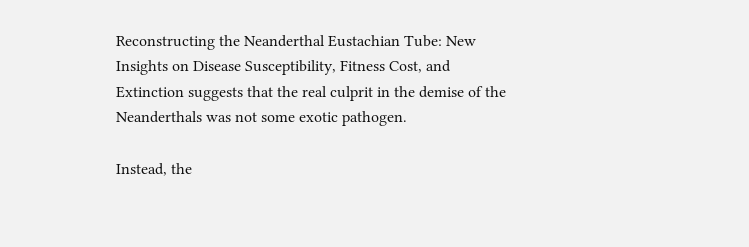Reconstructing the Neanderthal Eustachian Tube: New Insights on Disease Susceptibility, Fitness Cost, and Extinction suggests that the real culprit in the demise of the Neanderthals was not some exotic pathogen.

Instead, the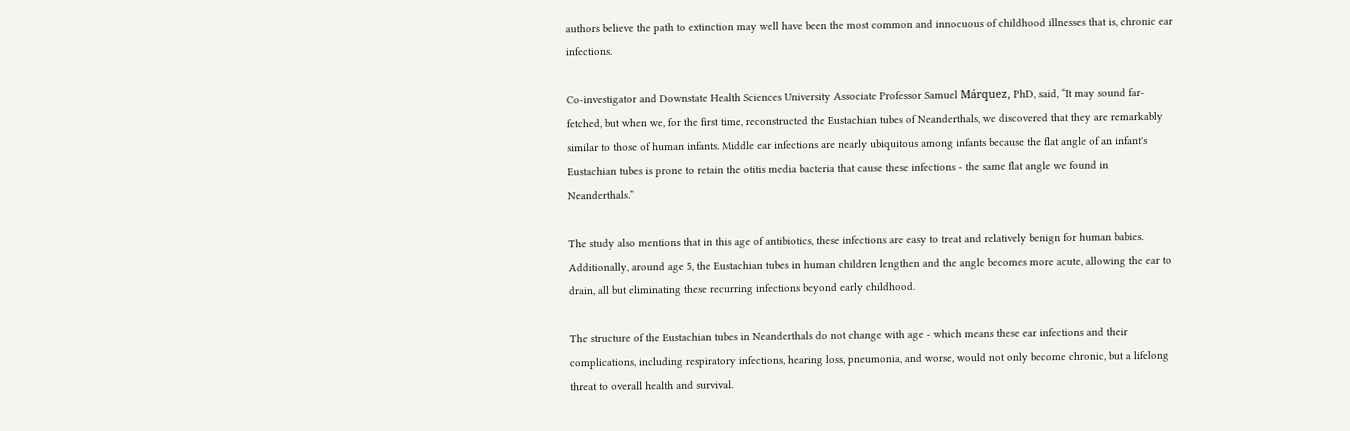authors believe the path to extinction may well have been the most common and innocuous of childhood illnesses that is, chronic ear infections.

Co-investigator and Downstate Health Sciences University Associate Professor Samuel Márquez, PhD, said, “It may sound far-fetched, but when we, for the first time, reconstructed the Eustachian tubes of Neanderthals, we discovered that they are remarkably similar to those of human infants. Middle ear infections are nearly ubiquitous among infants because the flat angle of an infant's Eustachian tubes is prone to retain the otitis media bacteria that cause these infections - the same flat angle we found in Neanderthals.”

The study also mentions that in this age of antibiotics, these infections are easy to treat and relatively benign for human babies. Additionally, around age 5, the Eustachian tubes in human children lengthen and the angle becomes more acute, allowing the ear to drain, all but eliminating these recurring infections beyond early childhood.

The structure of the Eustachian tubes in Neanderthals do not change with age - which means these ear infections and their complications, including respiratory infections, hearing loss, pneumonia, and worse, would not only become chronic, but a lifelong threat to overall health and survival.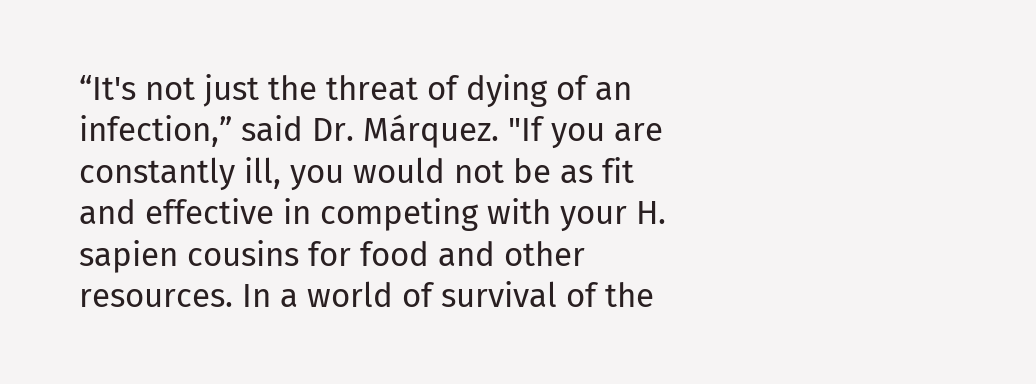“It's not just the threat of dying of an infection,” said Dr. Márquez. "If you are constantly ill, you would not be as fit and effective in competing with your H. sapien cousins for food and other resources. In a world of survival of the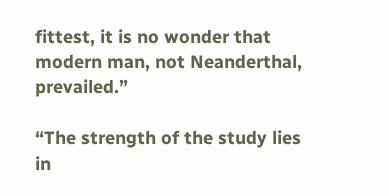fittest, it is no wonder that modern man, not Neanderthal, prevailed.”

“The strength of the study lies in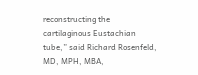reconstructing the cartilaginous Eustachian tube,” said Richard Rosenfeld, MD, MPH, MBA,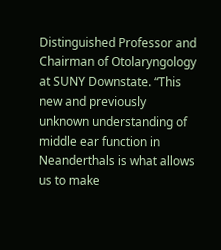Distinguished Professor and Chairman of Otolaryngology at SUNY Downstate. “This new and previously unknown understanding of middle ear function in Neanderthals is what allows us to make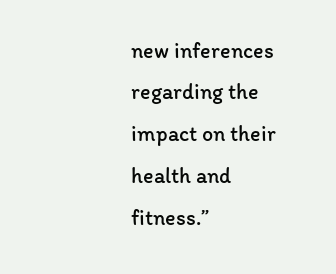new inferences regarding the impact on their health and fitness.”